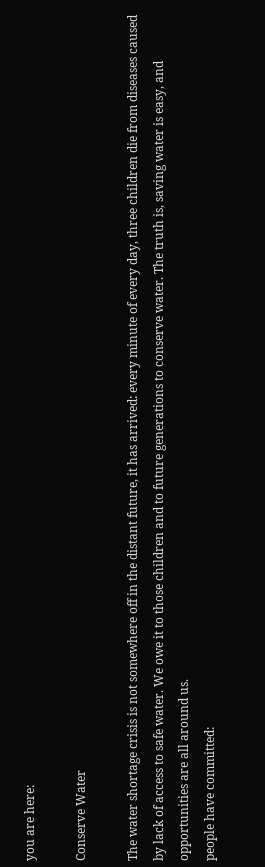you are here:

Conserve Water

The water shortage crisis is not somewhere off in the distant future, it has arrived: every minute of every day, three children die from diseases caused by lack of access to safe water. We owe it to those children and to future generations to conserve water. The truth is, saving water is easy, and opportunities are all around us.
people have committed: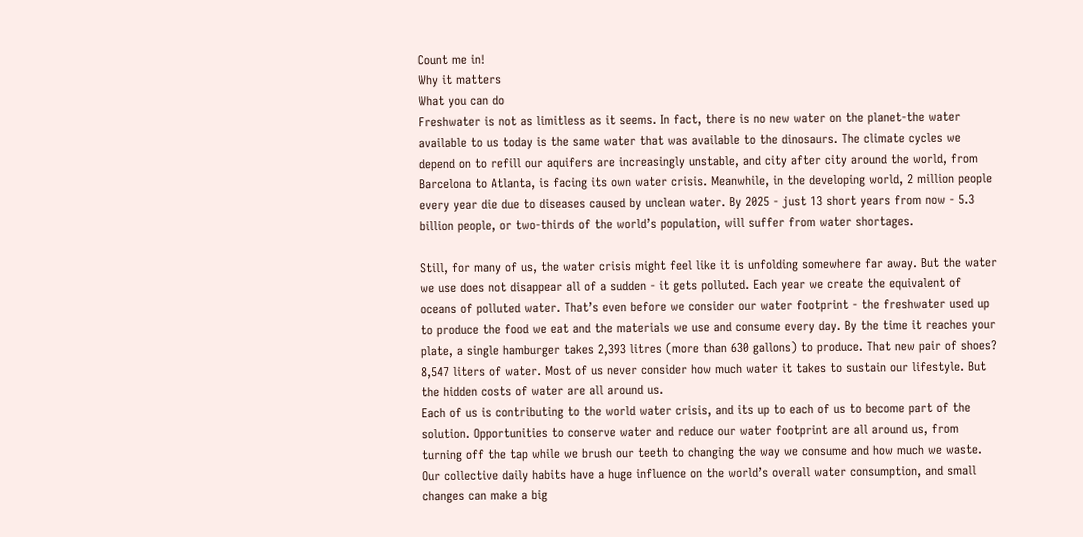Count me in!
Why it matters
What you can do
Freshwater is not as limitless as it seems. In fact, there is no new water on the planet-the water available to us today is the same water that was available to the dinosaurs. The climate cycles we depend on to refill our aquifers are increasingly unstable, and city after city around the world, from Barcelona to Atlanta, is facing its own water crisis. Meanwhile, in the developing world, 2 million people every year die due to diseases caused by unclean water. By 2025 - just 13 short years from now - 5.3 billion people, or two-thirds of the world’s population, will suffer from water shortages.

Still, for many of us, the water crisis might feel like it is unfolding somewhere far away. But the water we use does not disappear all of a sudden - it gets polluted. Each year we create the equivalent of oceans of polluted water. That’s even before we consider our water footprint - the freshwater used up to produce the food we eat and the materials we use and consume every day. By the time it reaches your plate, a single hamburger takes 2,393 litres (more than 630 gallons) to produce. That new pair of shoes? 8,547 liters of water. Most of us never consider how much water it takes to sustain our lifestyle. But the hidden costs of water are all around us.
Each of us is contributing to the world water crisis, and its up to each of us to become part of the solution. Opportunities to conserve water and reduce our water footprint are all around us, from turning off the tap while we brush our teeth to changing the way we consume and how much we waste. Our collective daily habits have a huge influence on the world’s overall water consumption, and small changes can make a big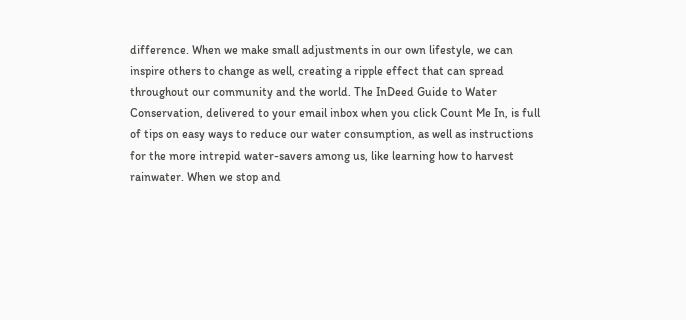difference. When we make small adjustments in our own lifestyle, we can inspire others to change as well, creating a ripple effect that can spread throughout our community and the world. The InDeed Guide to Water Conservation, delivered to your email inbox when you click Count Me In, is full of tips on easy ways to reduce our water consumption, as well as instructions for the more intrepid water-savers among us, like learning how to harvest rainwater. When we stop and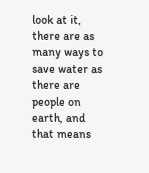look at it, there are as many ways to save water as there are people on earth, and that means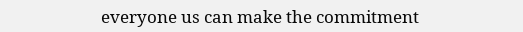everyone us can make the commitment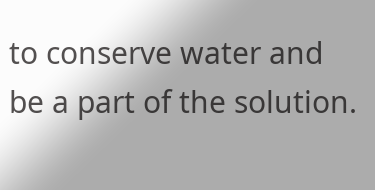to conserve water and be a part of the solution.